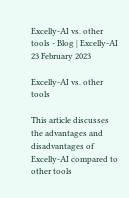Excelly-AI vs. other tools - Blog | Excelly-AI
23 February 2023

Excelly-AI vs. other tools

This article discusses the advantages and disadvantages of Excelly-AI compared to other tools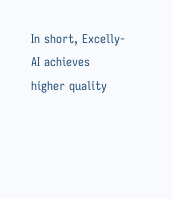In short, Excelly-AI achieves higher quality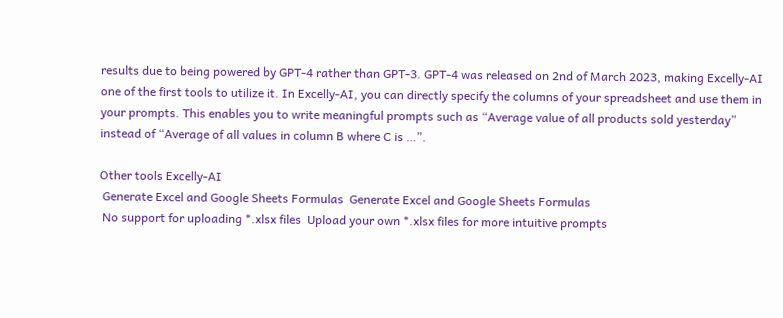results due to being powered by GPT-4 rather than GPT-3. GPT-4 was released on 2nd of March 2023, making Excelly-AI one of the first tools to utilize it. In Excelly-AI, you can directly specify the columns of your spreadsheet and use them in your prompts. This enables you to write meaningful prompts such as “Average value of all products sold yesterday” instead of “Average of all values in column B where C is …”.

Other tools Excelly-AI
 Generate Excel and Google Sheets Formulas  Generate Excel and Google Sheets Formulas
 No support for uploading *.xlsx files  Upload your own *.xlsx files for more intuitive prompts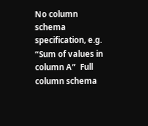No column schema specification, e.g. “Sum of values in column A”  Full column schema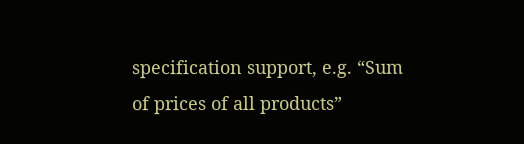specification support, e.g. “Sum of prices of all products”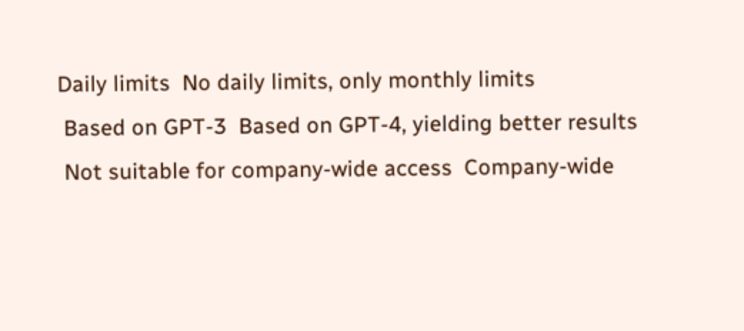Daily limits  No daily limits, only monthly limits
 Based on GPT-3  Based on GPT-4, yielding better results
 Not suitable for company-wide access  Company-wide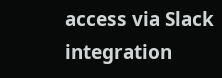access via Slack integration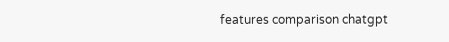features comparison chatgpt